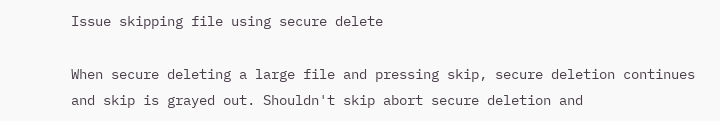Issue skipping file using secure delete

When secure deleting a large file and pressing skip, secure deletion continues and skip is grayed out. Shouldn't skip abort secure deletion and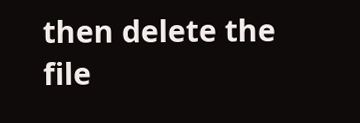then delete the file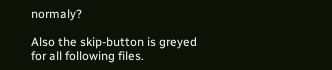normaly?

Also the skip-button is greyed for all following files.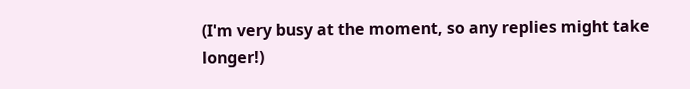(I'm very busy at the moment, so any replies might take longer!)